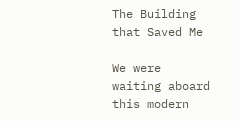The Building that Saved Me

We were waiting aboard this modern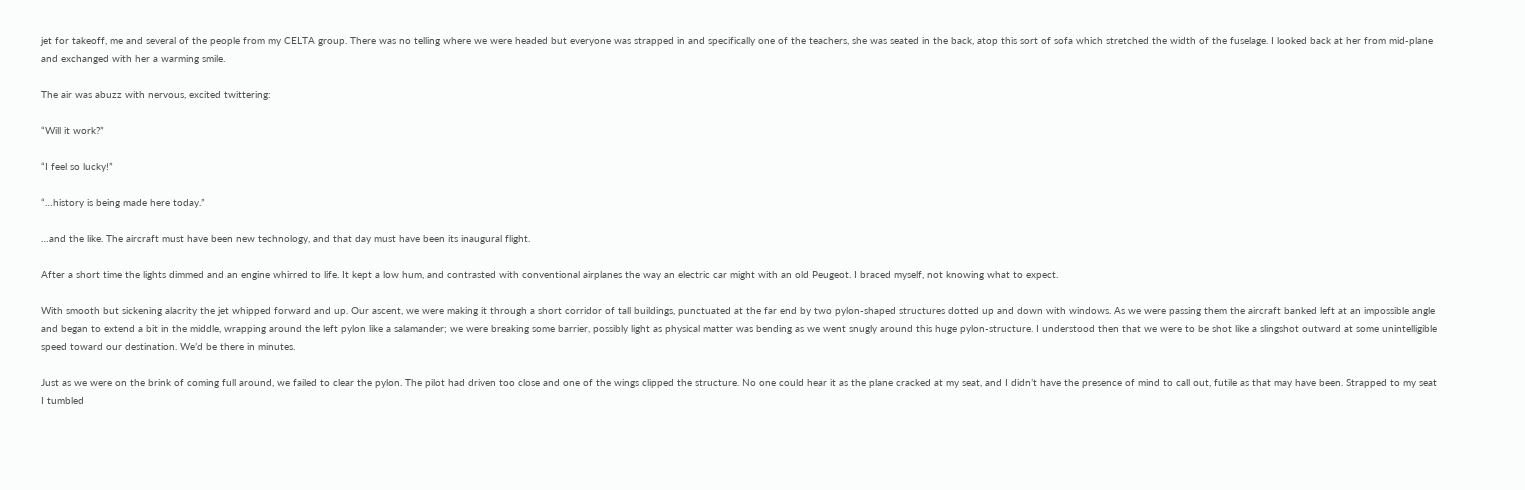jet for takeoff, me and several of the people from my CELTA group. There was no telling where we were headed but everyone was strapped in and specifically one of the teachers, she was seated in the back, atop this sort of sofa which stretched the width of the fuselage. I looked back at her from mid-plane and exchanged with her a warming smile.

The air was abuzz with nervous, excited twittering:

“Will it work?”

“I feel so lucky!”

“…history is being made here today.”

…and the like. The aircraft must have been new technology, and that day must have been its inaugural flight.

After a short time the lights dimmed and an engine whirred to life. It kept a low hum, and contrasted with conventional airplanes the way an electric car might with an old Peugeot. I braced myself, not knowing what to expect.

With smooth but sickening alacrity the jet whipped forward and up. Our ascent, we were making it through a short corridor of tall buildings, punctuated at the far end by two pylon-shaped structures dotted up and down with windows. As we were passing them the aircraft banked left at an impossible angle and began to extend a bit in the middle, wrapping around the left pylon like a salamander; we were breaking some barrier, possibly light as physical matter was bending as we went snugly around this huge pylon-structure. I understood then that we were to be shot like a slingshot outward at some unintelligible speed toward our destination. We’d be there in minutes.

Just as we were on the brink of coming full around, we failed to clear the pylon. The pilot had driven too close and one of the wings clipped the structure. No one could hear it as the plane cracked at my seat, and I didn’t have the presence of mind to call out, futile as that may have been. Strapped to my seat I tumbled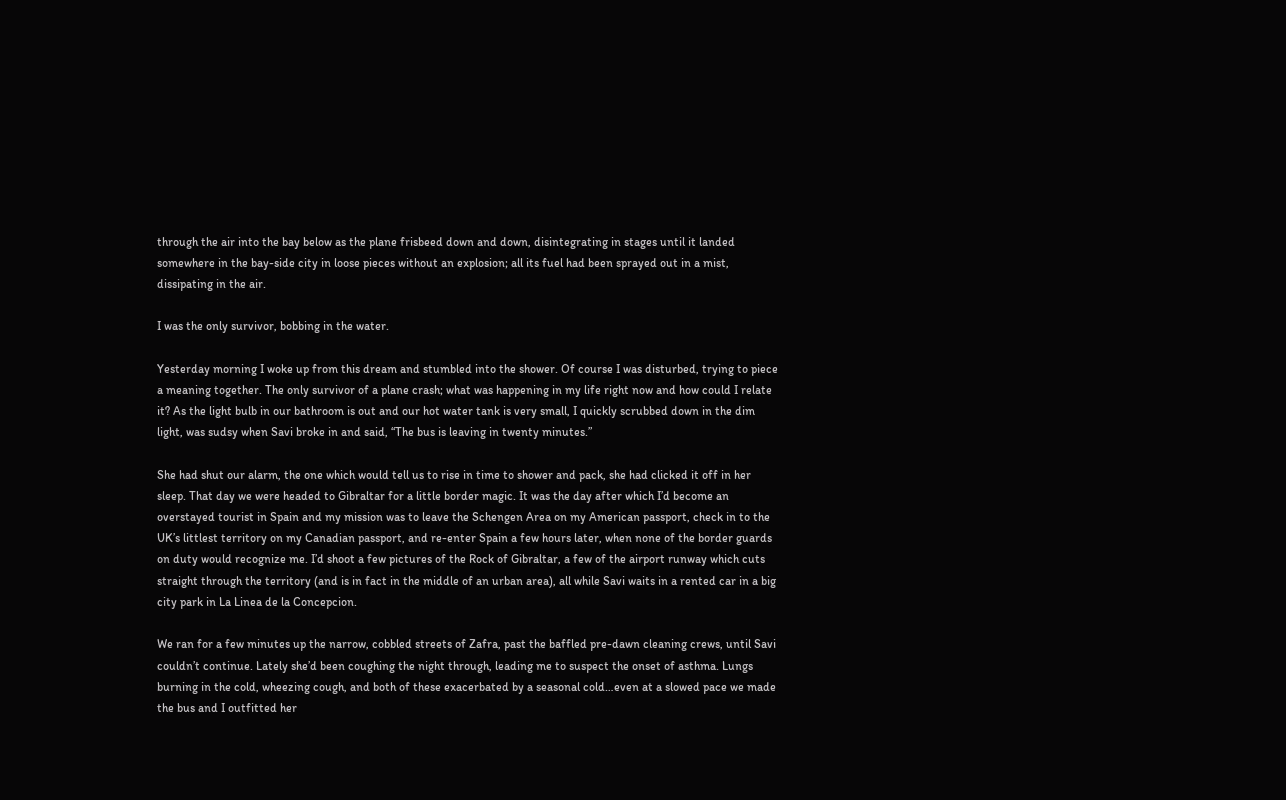through the air into the bay below as the plane frisbeed down and down, disintegrating in stages until it landed somewhere in the bay-side city in loose pieces without an explosion; all its fuel had been sprayed out in a mist, dissipating in the air.

I was the only survivor, bobbing in the water.

Yesterday morning I woke up from this dream and stumbled into the shower. Of course I was disturbed, trying to piece a meaning together. The only survivor of a plane crash; what was happening in my life right now and how could I relate it? As the light bulb in our bathroom is out and our hot water tank is very small, I quickly scrubbed down in the dim light, was sudsy when Savi broke in and said, “The bus is leaving in twenty minutes.”

She had shut our alarm, the one which would tell us to rise in time to shower and pack, she had clicked it off in her sleep. That day we were headed to Gibraltar for a little border magic. It was the day after which I’d become an overstayed tourist in Spain and my mission was to leave the Schengen Area on my American passport, check in to the UK’s littlest territory on my Canadian passport, and re-enter Spain a few hours later, when none of the border guards on duty would recognize me. I’d shoot a few pictures of the Rock of Gibraltar, a few of the airport runway which cuts straight through the territory (and is in fact in the middle of an urban area), all while Savi waits in a rented car in a big city park in La Linea de la Concepcion.

We ran for a few minutes up the narrow, cobbled streets of Zafra, past the baffled pre-dawn cleaning crews, until Savi couldn’t continue. Lately she’d been coughing the night through, leading me to suspect the onset of asthma. Lungs burning in the cold, wheezing cough, and both of these exacerbated by a seasonal cold…even at a slowed pace we made the bus and I outfitted her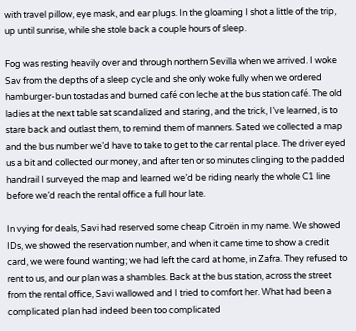with travel pillow, eye mask, and ear plugs. In the gloaming I shot a little of the trip, up until sunrise, while she stole back a couple hours of sleep.

Fog was resting heavily over and through northern Sevilla when we arrived. I woke Sav from the depths of a sleep cycle and she only woke fully when we ordered hamburger-bun tostadas and burned café con leche at the bus station café. The old ladies at the next table sat scandalized and staring, and the trick, I’ve learned, is to stare back and outlast them, to remind them of manners. Sated we collected a map and the bus number we’d have to take to get to the car rental place. The driver eyed us a bit and collected our money, and after ten or so minutes clinging to the padded handrail I surveyed the map and learned we’d be riding nearly the whole C1 line before we’d reach the rental office a full hour late.

In vying for deals, Savi had reserved some cheap Citroën in my name. We showed IDs, we showed the reservation number, and when it came time to show a credit card, we were found wanting; we had left the card at home, in Zafra. They refused to rent to us, and our plan was a shambles. Back at the bus station, across the street from the rental office, Savi wallowed and I tried to comfort her. What had been a complicated plan had indeed been too complicated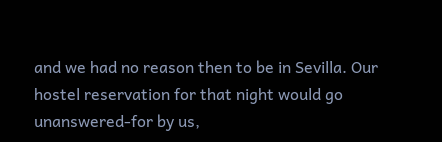and we had no reason then to be in Sevilla. Our hostel reservation for that night would go unanswered-for by us,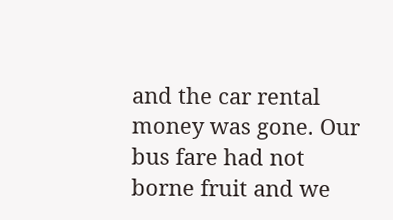and the car rental money was gone. Our bus fare had not borne fruit and we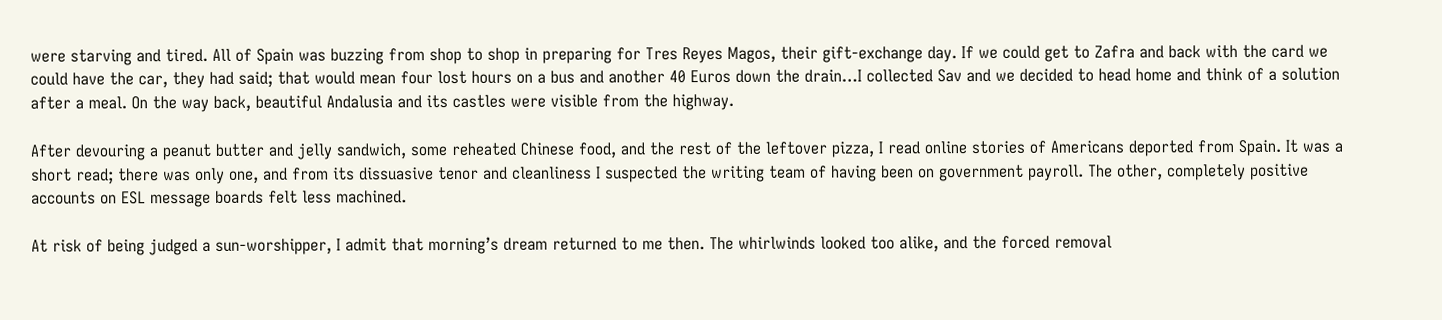were starving and tired. All of Spain was buzzing from shop to shop in preparing for Tres Reyes Magos, their gift-exchange day. If we could get to Zafra and back with the card we could have the car, they had said; that would mean four lost hours on a bus and another 40 Euros down the drain…I collected Sav and we decided to head home and think of a solution after a meal. On the way back, beautiful Andalusia and its castles were visible from the highway.

After devouring a peanut butter and jelly sandwich, some reheated Chinese food, and the rest of the leftover pizza, I read online stories of Americans deported from Spain. It was a short read; there was only one, and from its dissuasive tenor and cleanliness I suspected the writing team of having been on government payroll. The other, completely positive accounts on ESL message boards felt less machined.

At risk of being judged a sun-worshipper, I admit that morning’s dream returned to me then. The whirlwinds looked too alike, and the forced removal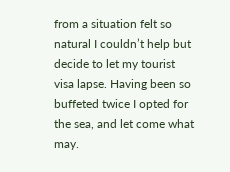from a situation felt so natural I couldn’t help but decide to let my tourist visa lapse. Having been so buffeted twice I opted for the sea, and let come what may.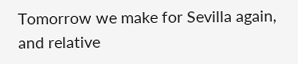Tomorrow we make for Sevilla again, and relative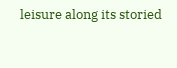leisure along its storied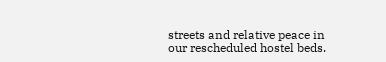streets and relative peace in our rescheduled hostel beds.